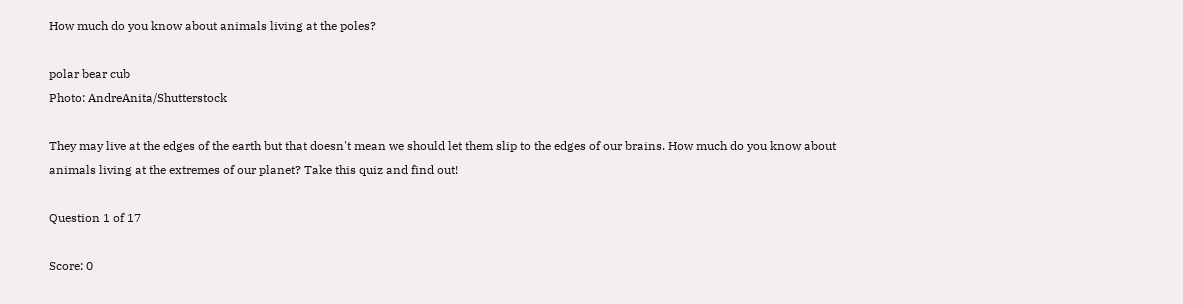How much do you know about animals living at the poles?

polar bear cub
Photo: AndreAnita/Shutterstock

They may live at the edges of the earth but that doesn't mean we should let them slip to the edges of our brains. How much do you know about animals living at the extremes of our planet? Take this quiz and find out!

Question 1 of 17

Score: 0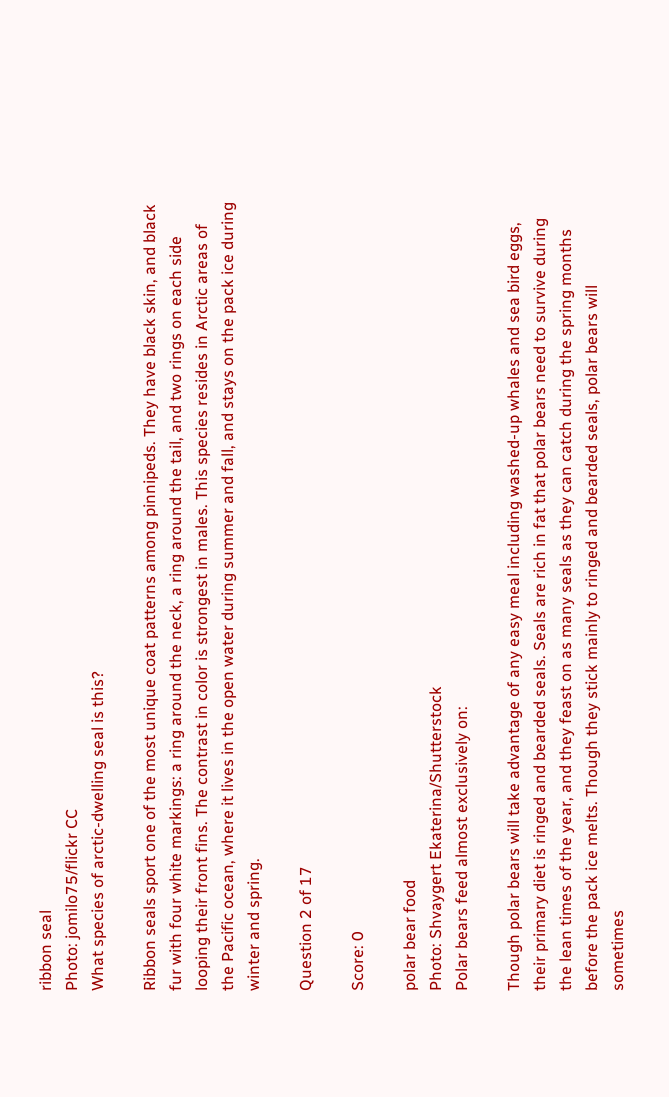ribbon seal
Photo: jomilo75/flickr CC
What species of arctic-dwelling seal is this?

Ribbon seals sport one of the most unique coat patterns among pinnipeds. They have black skin, and black fur with four white markings: a ring around the neck, a ring around the tail, and two rings on each side looping their front fins. The contrast in color is strongest in males. This species resides in Arctic areas of the Pacific ocean, where it lives in the open water during summer and fall, and stays on the pack ice during winter and spring.

Question 2 of 17

Score: 0

polar bear food
Photo: Shvaygert Ekaterina/Shutterstock
Polar bears feed almost exclusively on:

Though polar bears will take advantage of any easy meal including washed-up whales and sea bird eggs, their primary diet is ringed and bearded seals. Seals are rich in fat that polar bears need to survive during the lean times of the year, and they feast on as many seals as they can catch during the spring months before the pack ice melts. Though they stick mainly to ringed and bearded seals, polar bears will sometimes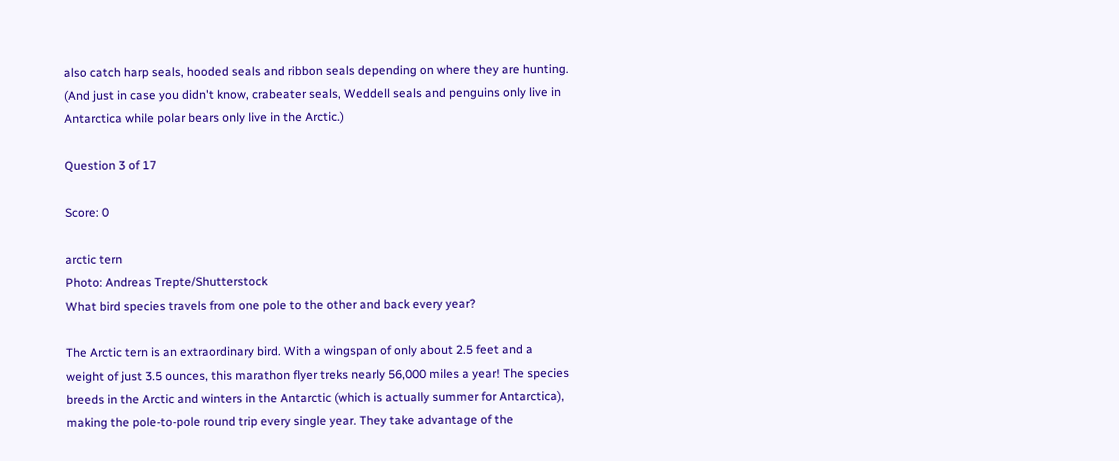also catch harp seals, hooded seals and ribbon seals depending on where they are hunting. (And just in case you didn't know, crabeater seals, Weddell seals and penguins only live in Antarctica while polar bears only live in the Arctic.)

Question 3 of 17

Score: 0

arctic tern
Photo: Andreas Trepte/Shutterstock
What bird species travels from one pole to the other and back every year?

The Arctic tern is an extraordinary bird. With a wingspan of only about 2.5 feet and a weight of just 3.5 ounces, this marathon flyer treks nearly 56,000 miles a year! The species breeds in the Arctic and winters in the Antarctic (which is actually summer for Antarctica), making the pole-to-pole round trip every single year. They take advantage of the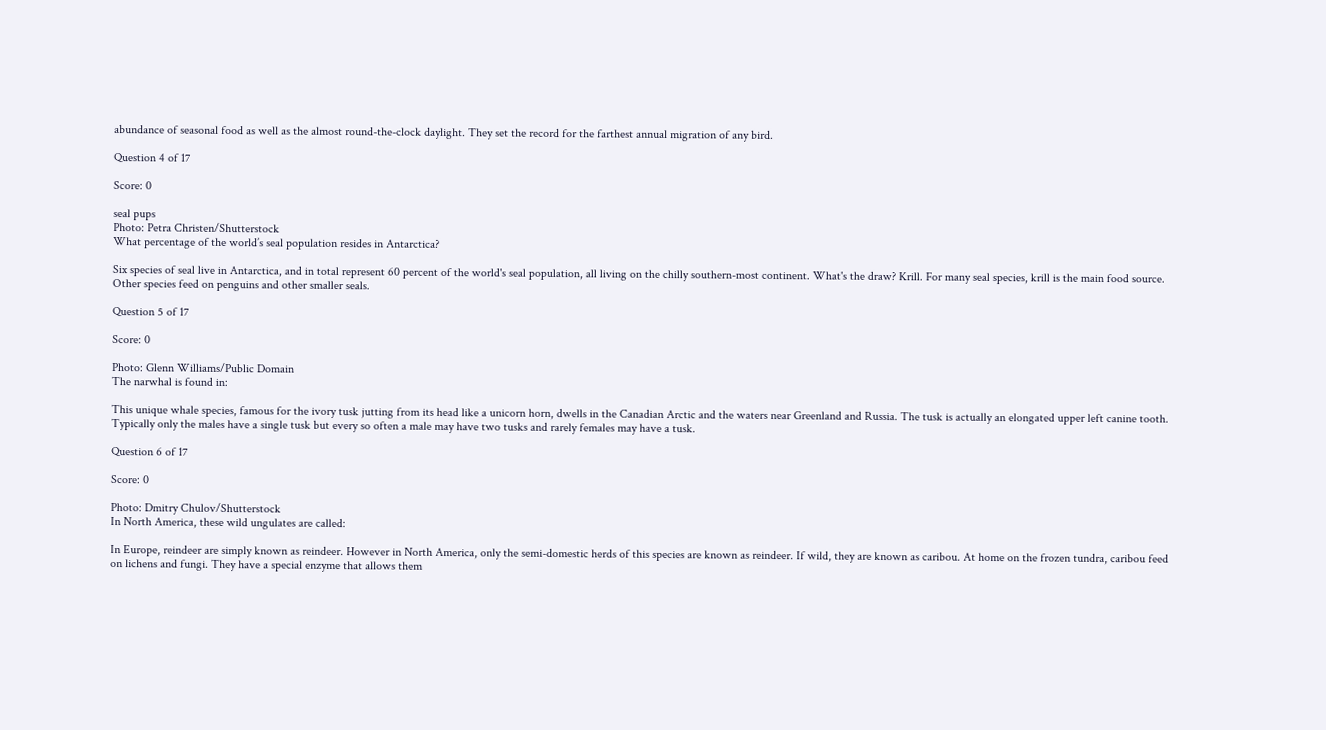abundance of seasonal food as well as the almost round-the-clock daylight. They set the record for the farthest annual migration of any bird.

Question 4 of 17

Score: 0

seal pups
Photo: Petra Christen/Shutterstock
What percentage of the world’s seal population resides in Antarctica?

Six species of seal live in Antarctica, and in total represent 60 percent of the world's seal population, all living on the chilly southern-most continent. What's the draw? Krill. For many seal species, krill is the main food source. Other species feed on penguins and other smaller seals.

Question 5 of 17

Score: 0

Photo: Glenn Williams/Public Domain
The narwhal is found in:

This unique whale species, famous for the ivory tusk jutting from its head like a unicorn horn, dwells in the Canadian Arctic and the waters near Greenland and Russia. The tusk is actually an elongated upper left canine tooth. Typically only the males have a single tusk but every so often a male may have two tusks and rarely females may have a tusk.

Question 6 of 17

Score: 0

Photo: Dmitry Chulov/Shutterstock
In North America, these wild ungulates are called:

In Europe, reindeer are simply known as reindeer. However in North America, only the semi-domestic herds of this species are known as reindeer. If wild, they are known as caribou. At home on the frozen tundra, caribou feed on lichens and fungi. They have a special enzyme that allows them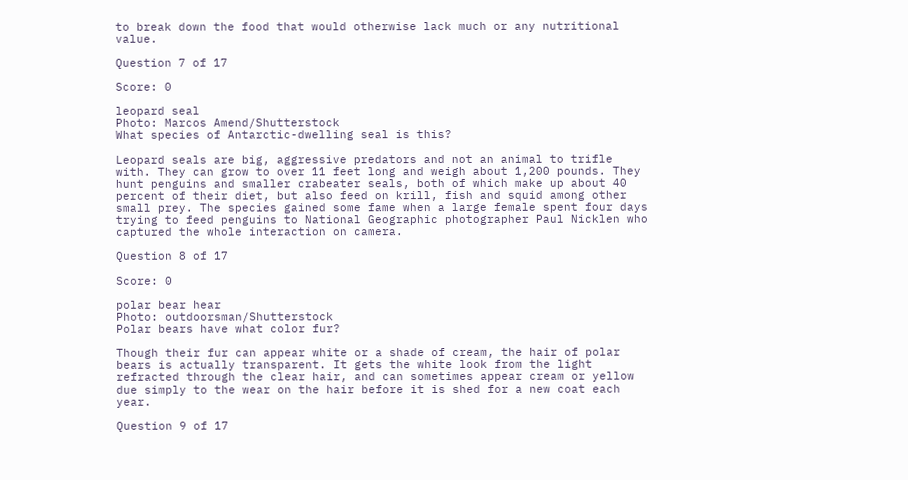to break down the food that would otherwise lack much or any nutritional value.

Question 7 of 17

Score: 0

leopard seal
Photo: Marcos Amend/Shutterstock
What species of Antarctic-dwelling seal is this?

Leopard seals are big, aggressive predators and not an animal to trifle with. They can grow to over 11 feet long and weigh about 1,200 pounds. They hunt penguins and smaller crabeater seals, both of which make up about 40 percent of their diet, but also feed on krill, fish and squid among other small prey. The species gained some fame when a large female spent four days trying to feed penguins to National Geographic photographer Paul Nicklen who captured the whole interaction on camera.

Question 8 of 17

Score: 0

polar bear hear
Photo: outdoorsman/Shutterstock
Polar bears have what color fur?

Though their fur can appear white or a shade of cream, the hair of polar bears is actually transparent. It gets the white look from the light refracted through the clear hair, and can sometimes appear cream or yellow due simply to the wear on the hair before it is shed for a new coat each year.

Question 9 of 17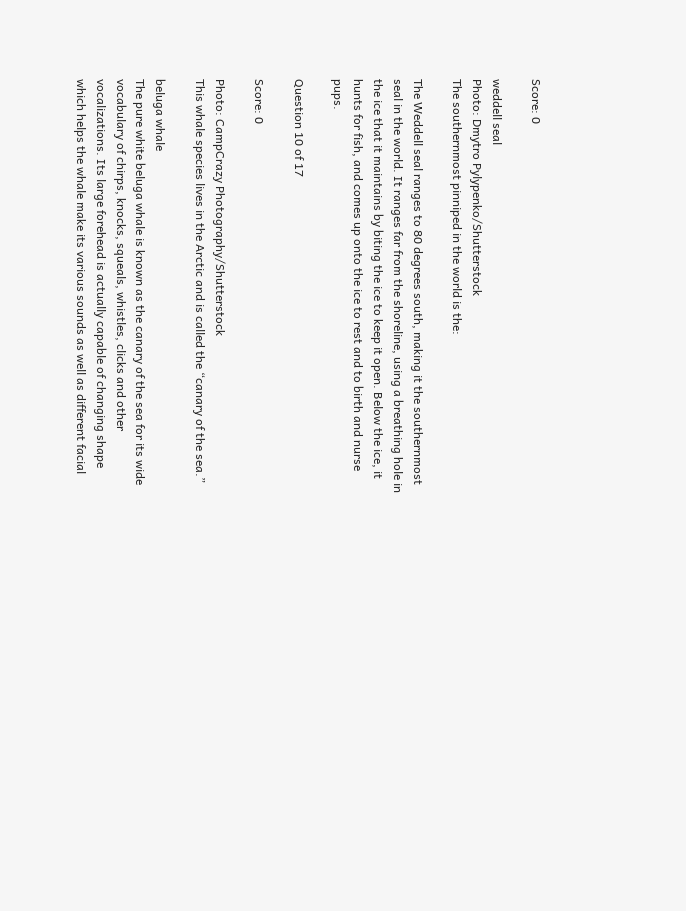Score: 0

weddell seal
Photo: Dmytro Pylypenko/Shutterstock
The southernmost pinniped in the world is the:

The Weddell seal ranges to 80 degrees south, making it the southernmost seal in the world. It ranges far from the shoreline, using a breathing hole in the ice that it maintains by biting the ice to keep it open. Below the ice, it hunts for fish, and comes up onto the ice to rest and to birth and nurse pups.

Question 10 of 17

Score: 0

Photo: CampCrazy Photography/Shutterstock
This whale species lives in the Arctic and is called the “canary of the sea.”

beluga whale
The pure white beluga whale is known as the canary of the sea for its wide vocabulary of chirps, knocks, squeals, whistles, clicks and other vocalizations. Its large forehead is actually capable of changing shape which helps the whale make its various sounds as well as different facial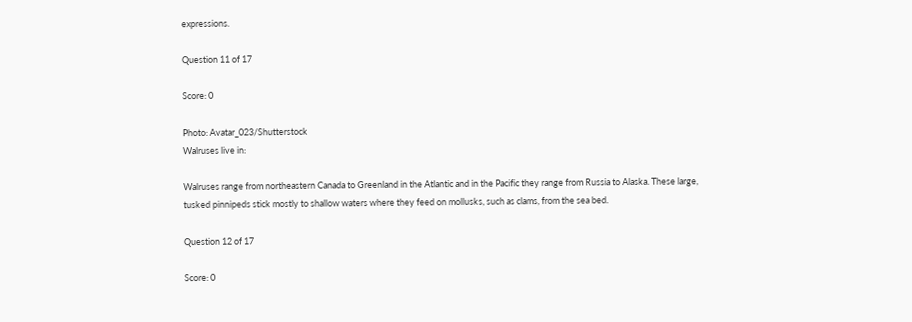expressions.

Question 11 of 17

Score: 0

Photo: Avatar_023/Shutterstock
Walruses live in:

Walruses range from northeastern Canada to Greenland in the Atlantic and in the Pacific they range from Russia to Alaska. These large, tusked pinnipeds stick mostly to shallow waters where they feed on mollusks, such as clams, from the sea bed.

Question 12 of 17

Score: 0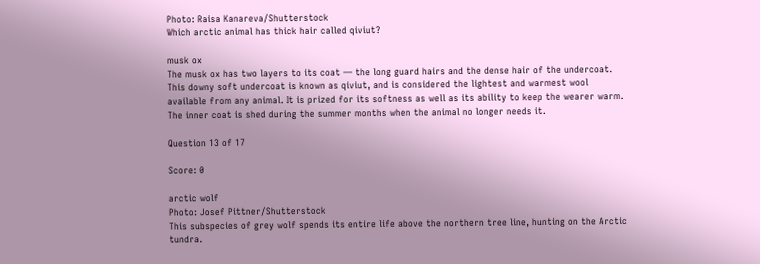Photo: Raisa Kanareva/Shutterstock
Which arctic animal has thick hair called qiviut?

musk ox
The musk ox has two layers to its coat — the long guard hairs and the dense hair of the undercoat. This downy soft undercoat is known as qiviut, and is considered the lightest and warmest wool available from any animal. It is prized for its softness as well as its ability to keep the wearer warm. The inner coat is shed during the summer months when the animal no longer needs it.

Question 13 of 17

Score: 0

arctic wolf
Photo: Josef Pittner/Shutterstock
This subspecies of grey wolf spends its entire life above the northern tree line, hunting on the Arctic tundra.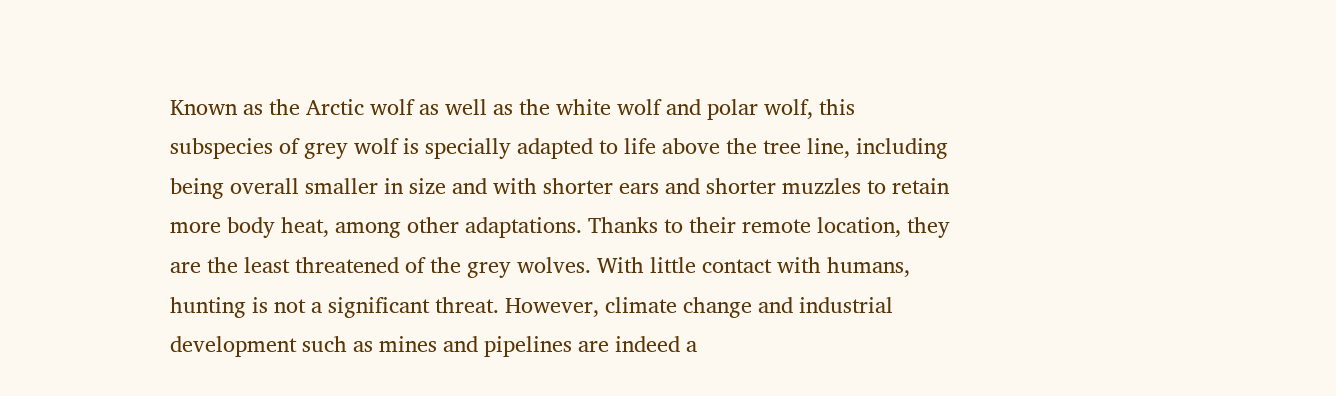Known as the Arctic wolf as well as the white wolf and polar wolf, this subspecies of grey wolf is specially adapted to life above the tree line, including being overall smaller in size and with shorter ears and shorter muzzles to retain more body heat, among other adaptations. Thanks to their remote location, they are the least threatened of the grey wolves. With little contact with humans, hunting is not a significant threat. However, climate change and industrial development such as mines and pipelines are indeed a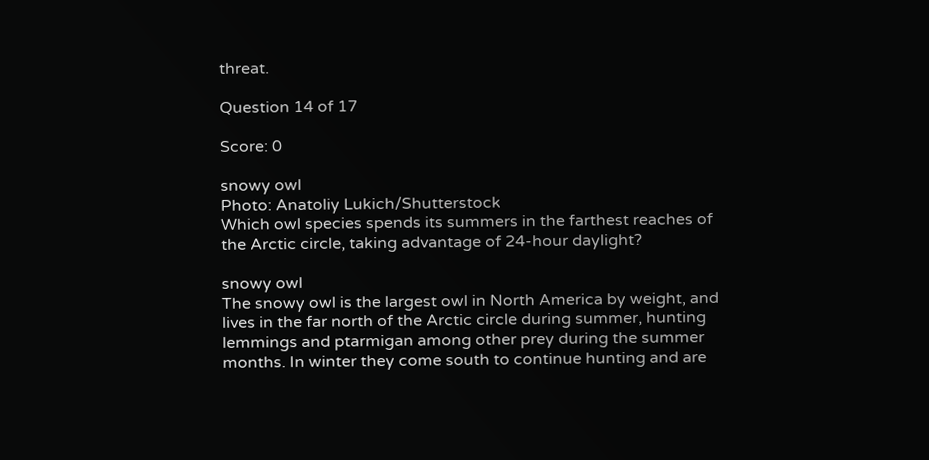threat.

Question 14 of 17

Score: 0

snowy owl
Photo: Anatoliy Lukich/Shutterstock
Which owl species spends its summers in the farthest reaches of the Arctic circle, taking advantage of 24-hour daylight?

snowy owl
The snowy owl is the largest owl in North America by weight, and lives in the far north of the Arctic circle during summer, hunting lemmings and ptarmigan among other prey during the summer months. In winter they come south to continue hunting and are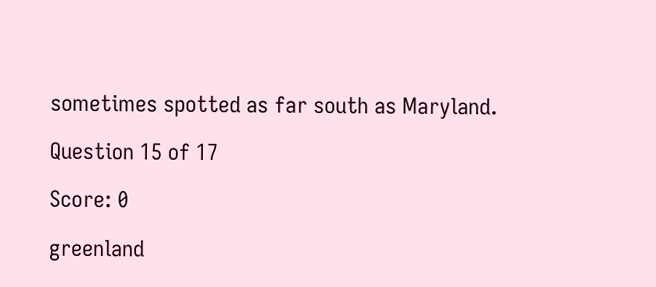sometimes spotted as far south as Maryland.

Question 15 of 17

Score: 0

greenland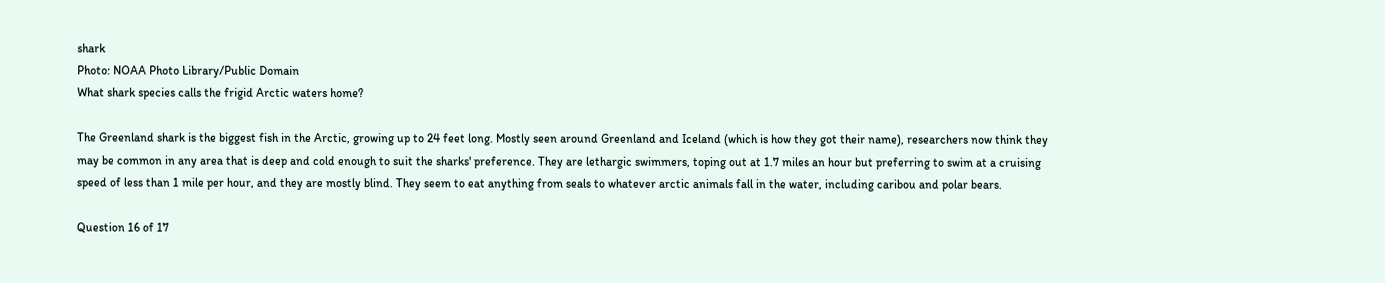shark
Photo: NOAA Photo Library/Public Domain
What shark species calls the frigid Arctic waters home?

The Greenland shark is the biggest fish in the Arctic, growing up to 24 feet long. Mostly seen around Greenland and Iceland (which is how they got their name), researchers now think they may be common in any area that is deep and cold enough to suit the sharks' preference. They are lethargic swimmers, toping out at 1.7 miles an hour but preferring to swim at a cruising speed of less than 1 mile per hour, and they are mostly blind. They seem to eat anything from seals to whatever arctic animals fall in the water, including caribou and polar bears.

Question 16 of 17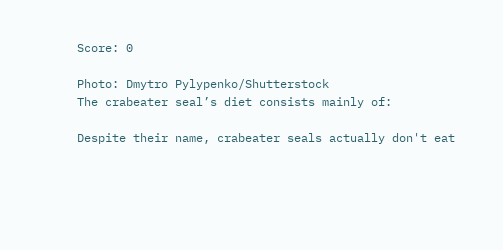Score: 0

Photo: Dmytro Pylypenko/Shutterstock
The crabeater seal’s diet consists mainly of:

Despite their name, crabeater seals actually don't eat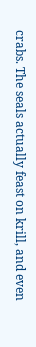crabs. The seals actually feast on krill, and even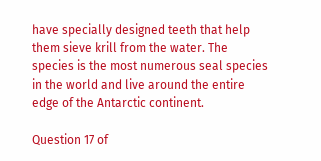have specially designed teeth that help them sieve krill from the water. The species is the most numerous seal species in the world and live around the entire edge of the Antarctic continent.

Question 17 of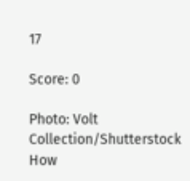17

Score: 0

Photo: Volt Collection/Shutterstock
How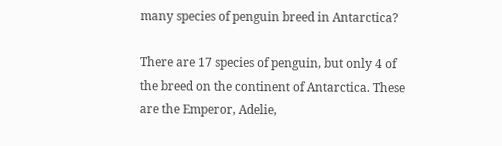many species of penguin breed in Antarctica?

There are 17 species of penguin, but only 4 of the breed on the continent of Antarctica. These are the Emperor, Adelie,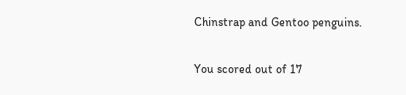Chinstrap and Gentoo penguins.

You scored out of 17